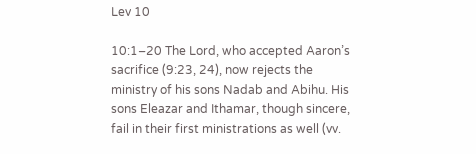Lev 10

10:1–20 The Lord, who accepted Aaron’s sacrifice (9:23, 24), now rejects the ministry of his sons Nadab and Abihu. His sons Eleazar and Ithamar, though sincere, fail in their first ministrations as well (vv.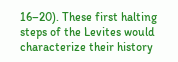16–20). These first halting steps of the Levites would characterize their history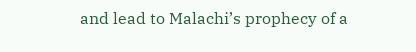and lead to Malachi’s prophecy of a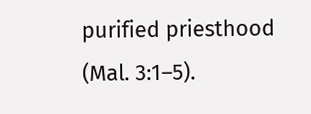purified priesthood (Mal. 3:1–5).